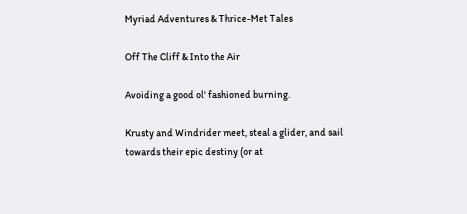Myriad Adventures & Thrice-Met Tales

Off The Cliff & Into the Air

Avoiding a good ol' fashioned burning.

Krusty and Windrider meet, steal a glider, and sail towards their epic destiny (or at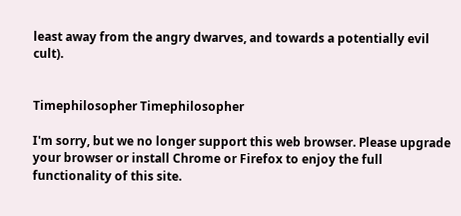least away from the angry dwarves, and towards a potentially evil cult).


Timephilosopher Timephilosopher

I'm sorry, but we no longer support this web browser. Please upgrade your browser or install Chrome or Firefox to enjoy the full functionality of this site.